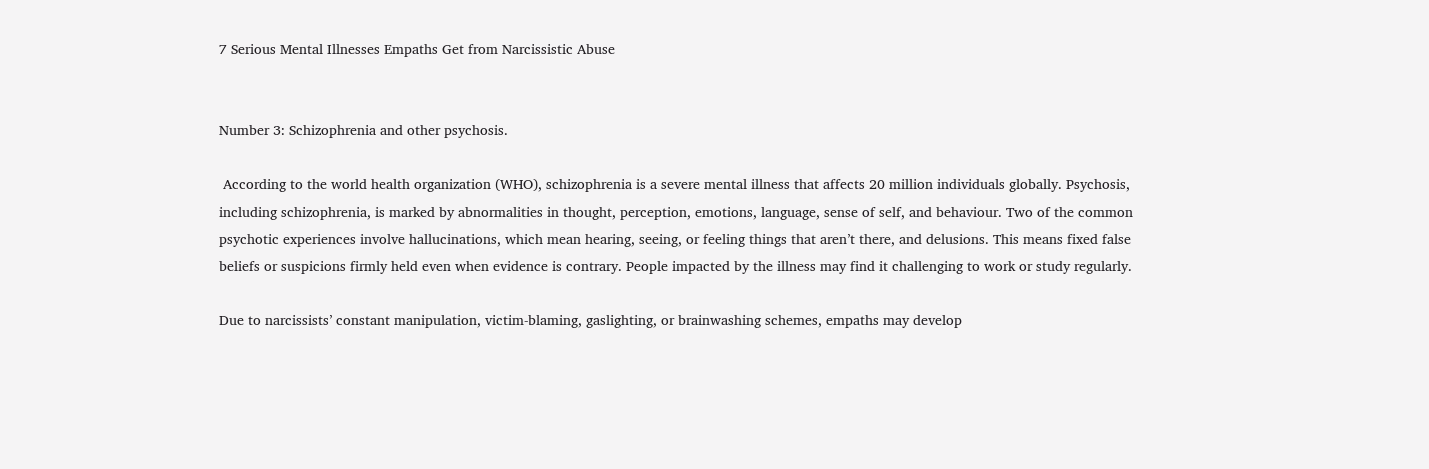7 Serious Mental Illnesses Empaths Get from Narcissistic Abuse


Number 3: Schizophrenia and other psychosis.

 According to the world health organization (WHO), schizophrenia is a severe mental illness that affects 20 million individuals globally. Psychosis, including schizophrenia, is marked by abnormalities in thought, perception, emotions, language, sense of self, and behaviour. Two of the common psychotic experiences involve hallucinations, which mean hearing, seeing, or feeling things that aren’t there, and delusions. This means fixed false beliefs or suspicions firmly held even when evidence is contrary. People impacted by the illness may find it challenging to work or study regularly.

Due to narcissists’ constant manipulation, victim-blaming, gaslighting, or brainwashing schemes, empaths may develop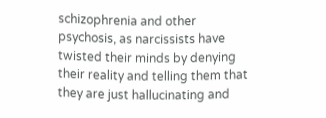schizophrenia and other psychosis, as narcissists have twisted their minds by denying their reality and telling them that they are just hallucinating and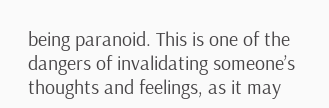being paranoid. This is one of the dangers of invalidating someone’s thoughts and feelings, as it may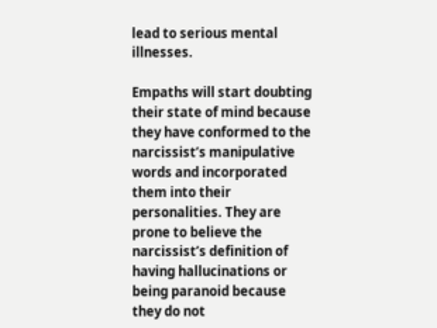lead to serious mental illnesses.

Empaths will start doubting their state of mind because they have conformed to the narcissist’s manipulative words and incorporated them into their personalities. They are prone to believe the narcissist’s definition of having hallucinations or being paranoid because they do not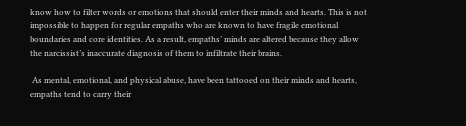know how to filter words or emotions that should enter their minds and hearts. This is not impossible to happen for regular empaths who are known to have fragile emotional boundaries and core identities. As a result, empaths’ minds are altered because they allow the narcissist’s inaccurate diagnosis of them to infiltrate their brains.

 As mental, emotional, and physical abuse, have been tattooed on their minds and hearts, empaths tend to carry their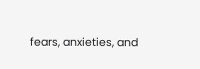fears, anxieties, and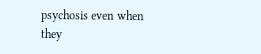psychosis even when they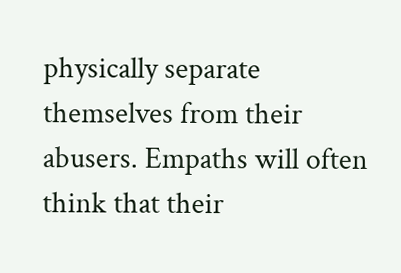physically separate themselves from their abusers. Empaths will often think that their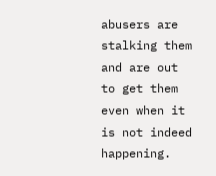abusers are stalking them and are out to get them even when it is not indeed happening.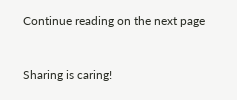Continue reading on the next page


Sharing is caring!